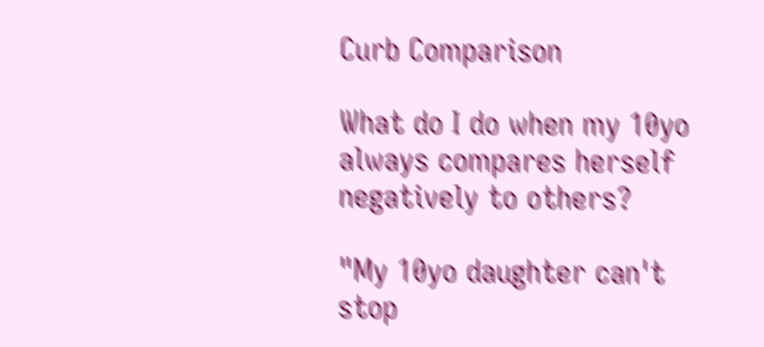Curb Comparison

What do I do when my 10yo always compares herself negatively to others?

"My 10yo daughter can't stop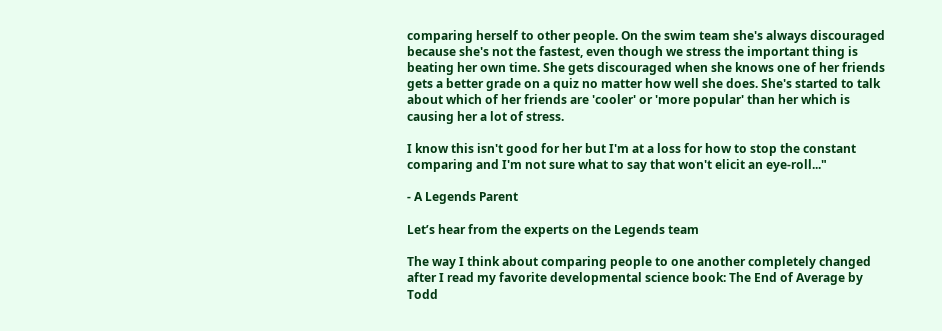comparing herself to other people. On the swim team she's always discouraged because she's not the fastest, even though we stress the important thing is beating her own time. She gets discouraged when she knows one of her friends gets a better grade on a quiz no matter how well she does. She's started to talk about which of her friends are 'cooler' or 'more popular' than her which is causing her a lot of stress.

I know this isn't good for her but I'm at a loss for how to stop the constant comparing and I'm not sure what to say that won't elicit an eye-roll..."

- A Legends Parent

Let’s hear from the experts on the Legends team

The way I think about comparing people to one another completely changed after I read my favorite developmental science book: The End of Average by Todd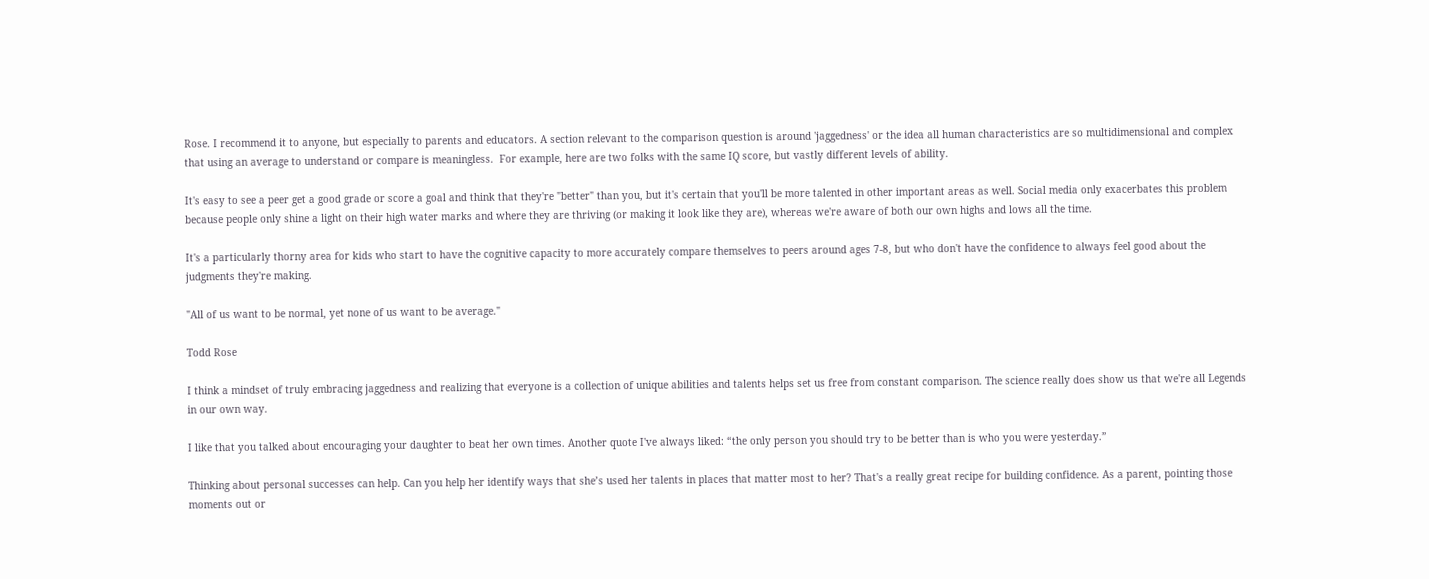Rose. I recommend it to anyone, but especially to parents and educators. A section relevant to the comparison question is around 'jaggedness' or the idea all human characteristics are so multidimensional and complex that using an average to understand or compare is meaningless.  For example, here are two folks with the same IQ score, but vastly different levels of ability.

It's easy to see a peer get a good grade or score a goal and think that they're "better" than you, but it's certain that you'll be more talented in other important areas as well. Social media only exacerbates this problem because people only shine a light on their high water marks and where they are thriving (or making it look like they are), whereas we're aware of both our own highs and lows all the time.

It's a particularly thorny area for kids who start to have the cognitive capacity to more accurately compare themselves to peers around ages 7-8, but who don't have the confidence to always feel good about the judgments they're making.

"All of us want to be normal, yet none of us want to be average."

Todd Rose

I think a mindset of truly embracing jaggedness and realizing that everyone is a collection of unique abilities and talents helps set us free from constant comparison. The science really does show us that we're all Legends in our own way.

I like that you talked about encouraging your daughter to beat her own times. Another quote I've always liked: “the only person you should try to be better than is who you were yesterday.”

Thinking about personal successes can help. Can you help her identify ways that she’s used her talents in places that matter most to her? That's a really great recipe for building confidence. As a parent, pointing those moments out or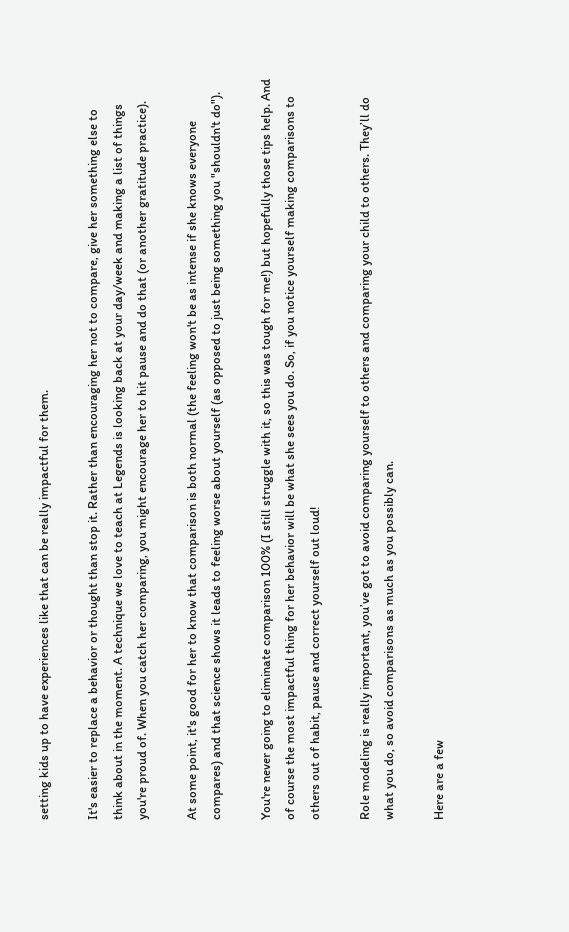setting kids up to have experiences like that can be really impactful for them.

It's easier to replace a behavior or thought than stop it. Rather than encouraging her not to compare, give her something else to think about in the moment. A technique we love to teach at Legends is looking back at your day/week and making a list of things you're proud of. When you catch her comparing, you might encourage her to hit pause and do that (or another gratitude practice).

At some point, it's good for her to know that comparison is both normal (the feeling won't be as intense if she knows everyone compares) and that science shows it leads to feeling worse about yourself (as opposed to just being something you "shouldn't do").

You're never going to eliminate comparison 100% (I still struggle with it, so this was tough for me!) but hopefully those tips help. And of course the most impactful thing for her behavior will be what she sees you do. So, if you notice yourself making comparisons to others out of habit, pause and correct yourself out loud!

Role modeling is really important, you’ve got to avoid comparing yourself to others and comparing your child to others. They’ll do what you do, so avoid comparisons as much as you possibly can.

Here are a few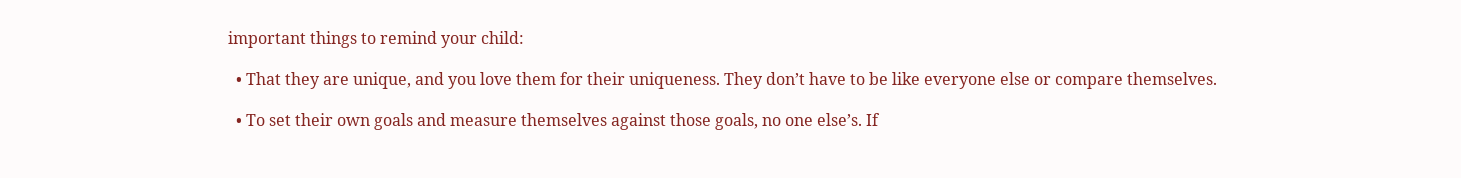important things to remind your child:

  • That they are unique, and you love them for their uniqueness. They don’t have to be like everyone else or compare themselves.

  • To set their own goals and measure themselves against those goals, no one else’s. If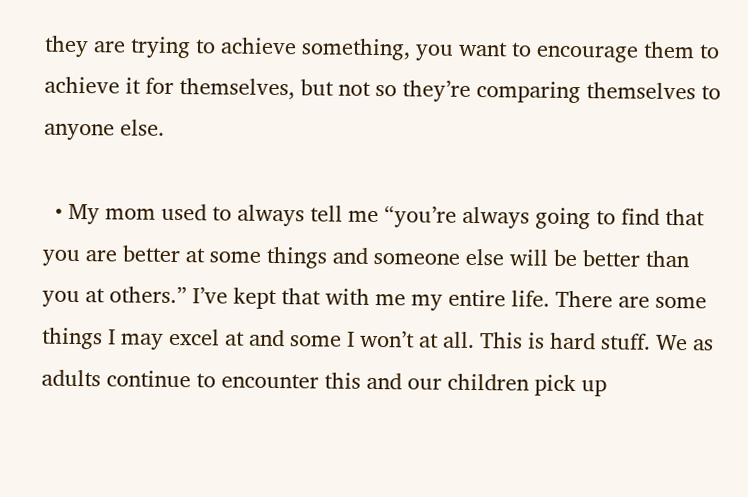they are trying to achieve something, you want to encourage them to achieve it for themselves, but not so they’re comparing themselves to anyone else.

  • My mom used to always tell me “you’re always going to find that you are better at some things and someone else will be better than you at others.” I’ve kept that with me my entire life. There are some things I may excel at and some I won’t at all. This is hard stuff. We as adults continue to encounter this and our children pick up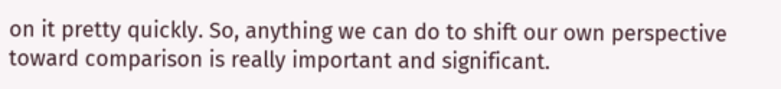on it pretty quickly. So, anything we can do to shift our own perspective toward comparison is really important and significant.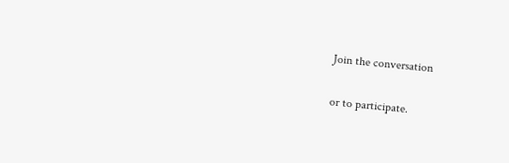Join the conversation

or to participate.